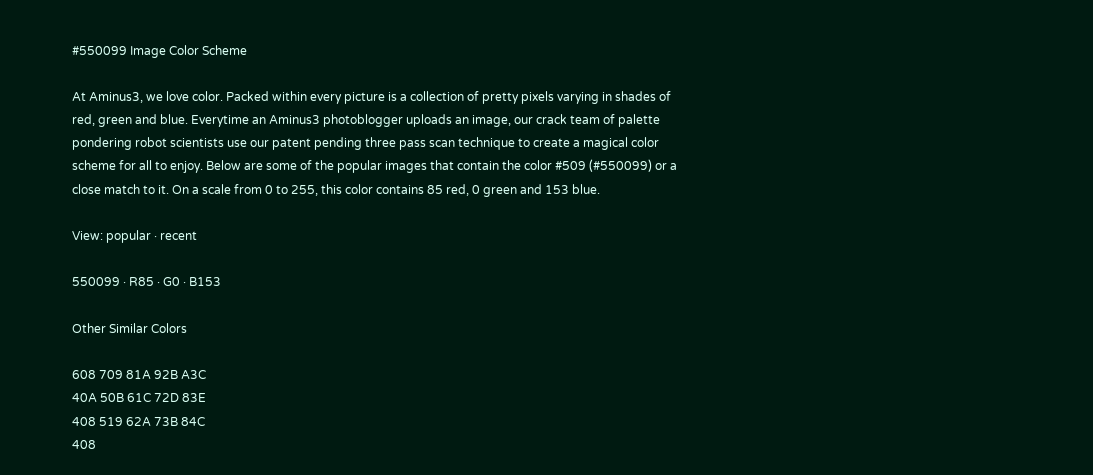#550099 Image Color Scheme

At Aminus3, we love color. Packed within every picture is a collection of pretty pixels varying in shades of red, green and blue. Everytime an Aminus3 photoblogger uploads an image, our crack team of palette pondering robot scientists use our patent pending three pass scan technique to create a magical color scheme for all to enjoy. Below are some of the popular images that contain the color #509 (#550099) or a close match to it. On a scale from 0 to 255, this color contains 85 red, 0 green and 153 blue.

View: popular · recent

550099 · R85 · G0 · B153

Other Similar Colors

608 709 81A 92B A3C
40A 50B 61C 72D 83E
408 519 62A 73B 84C
408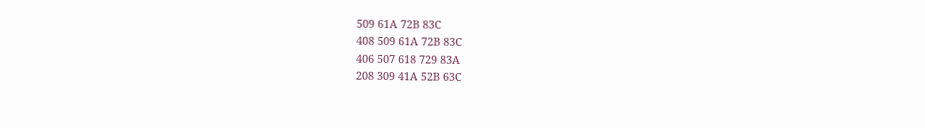509 61A 72B 83C
408 509 61A 72B 83C
406 507 618 729 83A
208 309 41A 52B 63C